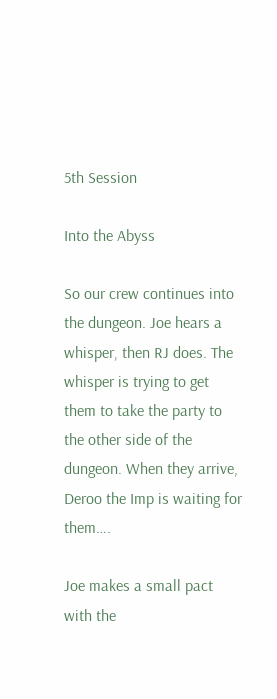5th Session

Into the Abyss

So our crew continues into the dungeon. Joe hears a whisper, then RJ does. The whisper is trying to get them to take the party to the other side of the dungeon. When they arrive, Deroo the Imp is waiting for them….

Joe makes a small pact with the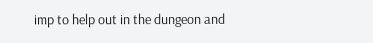imp to help out in the dungeon and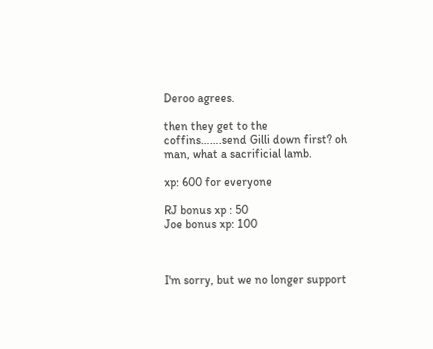Deroo agrees.

then they get to the coffins…….send Gilli down first? oh man, what a sacrificial lamb.

xp: 600 for everyone

RJ bonus xp : 50
Joe bonus xp: 100



I'm sorry, but we no longer support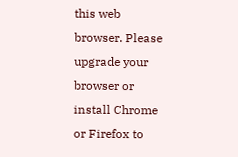this web browser. Please upgrade your browser or install Chrome or Firefox to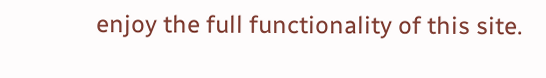enjoy the full functionality of this site.